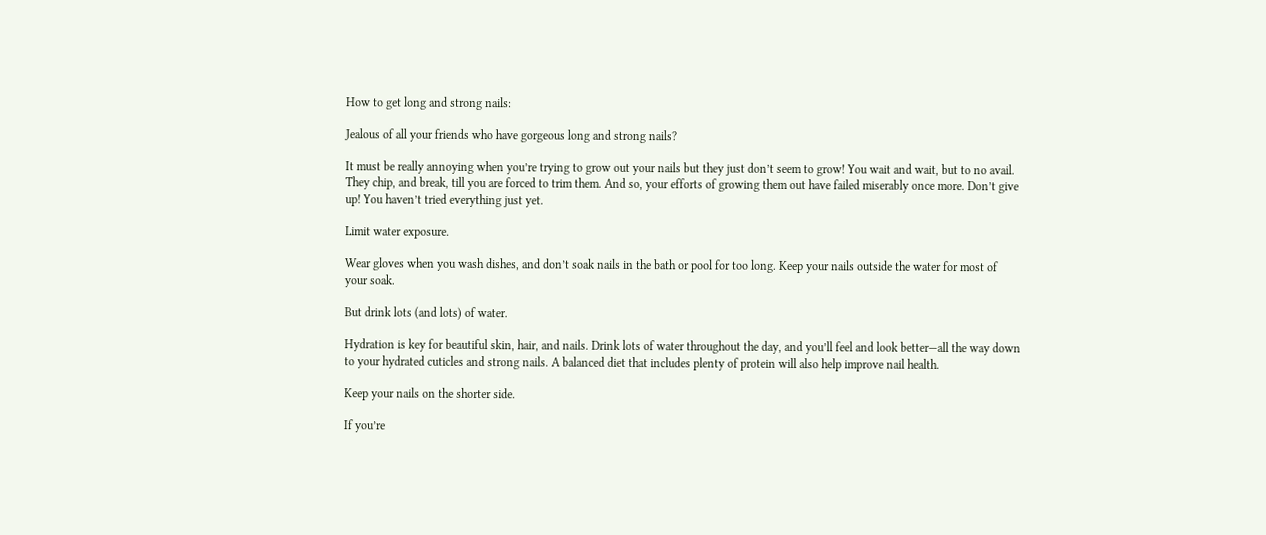How to get long and strong nails:

Jealous of all your friends who have gorgeous long and strong nails?

It must be really annoying when you’re trying to grow out your nails but they just don’t seem to grow! You wait and wait, but to no avail. They chip, and break, till you are forced to trim them. And so, your efforts of growing them out have failed miserably once more. Don’t give up! You haven’t tried everything just yet.

Limit water exposure.

Wear gloves when you wash dishes, and don’t soak nails in the bath or pool for too long. Keep your nails outside the water for most of your soak.

But drink lots (and lots) of water.

Hydration is key for beautiful skin, hair, and nails. Drink lots of water throughout the day, and you’ll feel and look better—all the way down to your hydrated cuticles and strong nails. A balanced diet that includes plenty of protein will also help improve nail health.

Keep your nails on the shorter side.

If you’re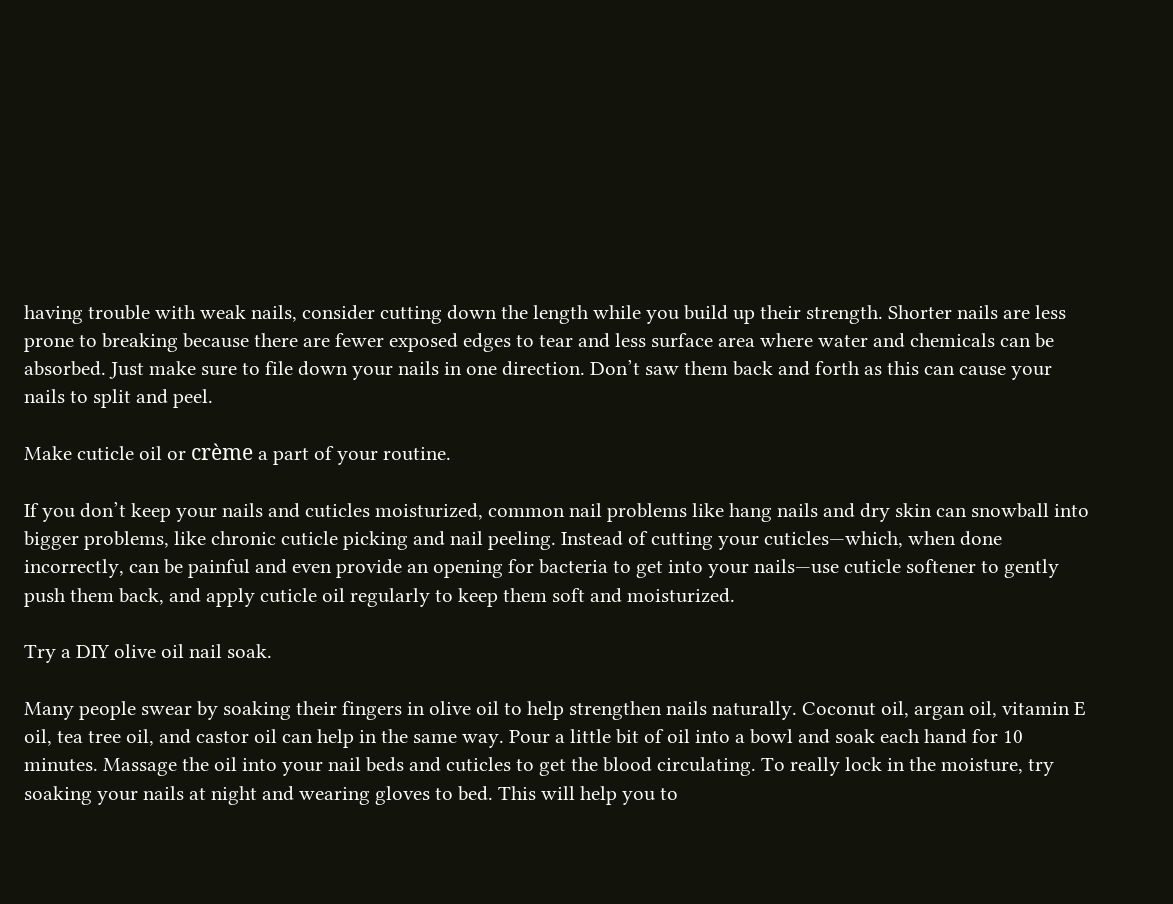having trouble with weak nails, consider cutting down the length while you build up their strength. Shorter nails are less prone to breaking because there are fewer exposed edges to tear and less surface area where water and chemicals can be absorbed. Just make sure to file down your nails in one direction. Don’t saw them back and forth as this can cause your nails to split and peel.

Make cuticle oil or crème a part of your routine.

If you don’t keep your nails and cuticles moisturized, common nail problems like hang nails and dry skin can snowball into bigger problems, like chronic cuticle picking and nail peeling. Instead of cutting your cuticles—which, when done incorrectly, can be painful and even provide an opening for bacteria to get into your nails—use cuticle softener to gently push them back, and apply cuticle oil regularly to keep them soft and moisturized.

Try a DIY olive oil nail soak.

Many people swear by soaking their fingers in olive oil to help strengthen nails naturally. Coconut oil, argan oil, vitamin E oil, tea tree oil, and castor oil can help in the same way. Pour a little bit of oil into a bowl and soak each hand for 10 minutes. Massage the oil into your nail beds and cuticles to get the blood circulating. To really lock in the moisture, try soaking your nails at night and wearing gloves to bed. This will help you to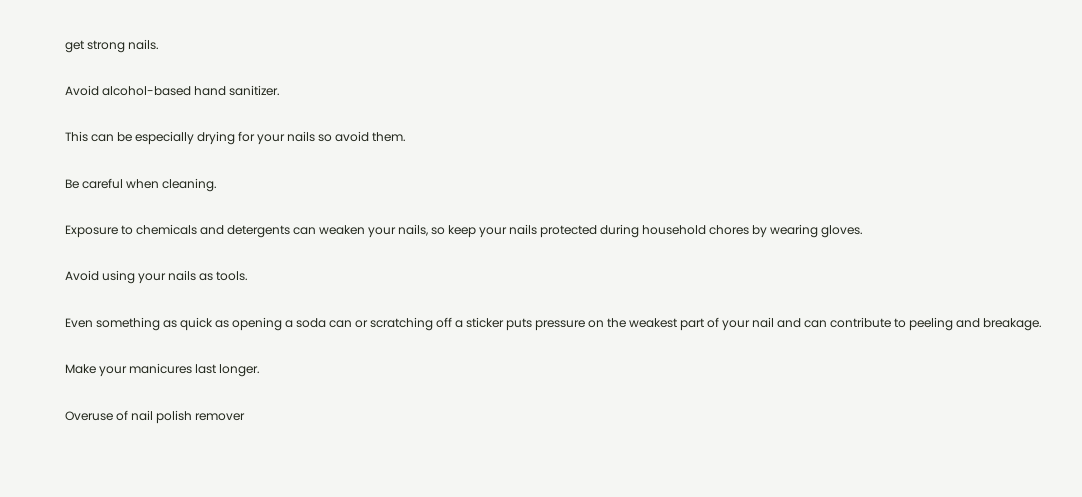get strong nails.

Avoid alcohol-based hand sanitizer.

This can be especially drying for your nails so avoid them.

Be careful when cleaning.

Exposure to chemicals and detergents can weaken your nails, so keep your nails protected during household chores by wearing gloves.

Avoid using your nails as tools.

Even something as quick as opening a soda can or scratching off a sticker puts pressure on the weakest part of your nail and can contribute to peeling and breakage.

Make your manicures last longer.

Overuse of nail polish remover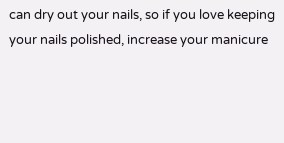can dry out your nails, so if you love keeping your nails polished, increase your manicure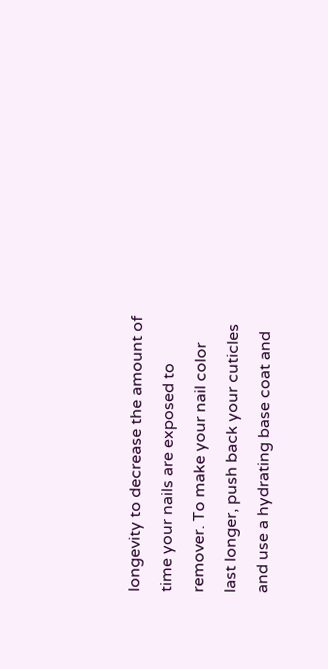longevity to decrease the amount of time your nails are exposed to remover. To make your nail color last longer, push back your cuticles and use a hydrating base coat and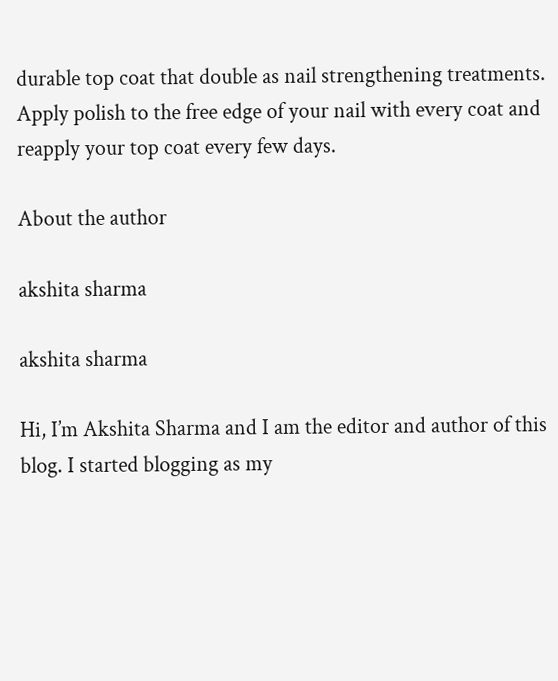durable top coat that double as nail strengthening treatments. Apply polish to the free edge of your nail with every coat and reapply your top coat every few days.

About the author

akshita sharma

akshita sharma

Hi, I’m Akshita Sharma and I am the editor and author of this blog. I started blogging as my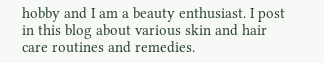hobby and I am a beauty enthusiast. I post in this blog about various skin and hair care routines and remedies.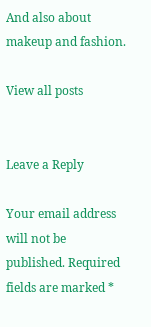And also about makeup and fashion.

View all posts


Leave a Reply

Your email address will not be published. Required fields are marked *